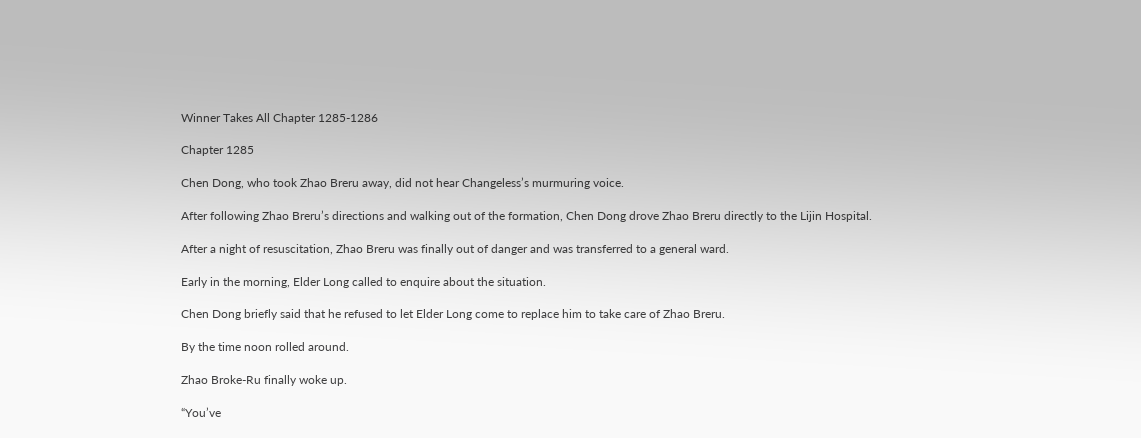Winner Takes All Chapter 1285-1286

Chapter 1285

Chen Dong, who took Zhao Breru away, did not hear Changeless’s murmuring voice.

After following Zhao Breru’s directions and walking out of the formation, Chen Dong drove Zhao Breru directly to the Lijin Hospital.

After a night of resuscitation, Zhao Breru was finally out of danger and was transferred to a general ward.

Early in the morning, Elder Long called to enquire about the situation.

Chen Dong briefly said that he refused to let Elder Long come to replace him to take care of Zhao Breru.

By the time noon rolled around.

Zhao Broke-Ru finally woke up.

“You’ve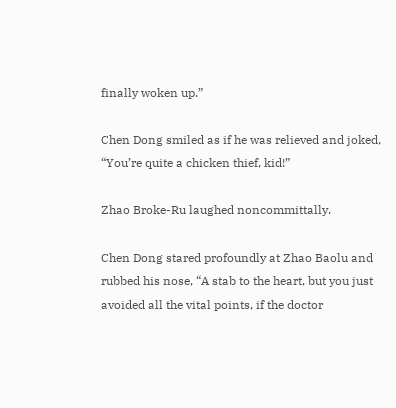finally woken up.”

Chen Dong smiled as if he was relieved and joked, “You’re quite a chicken thief, kid!”

Zhao Broke-Ru laughed noncommittally.

Chen Dong stared profoundly at Zhao Baolu and rubbed his nose, “A stab to the heart, but you just avoided all the vital points, if the doctor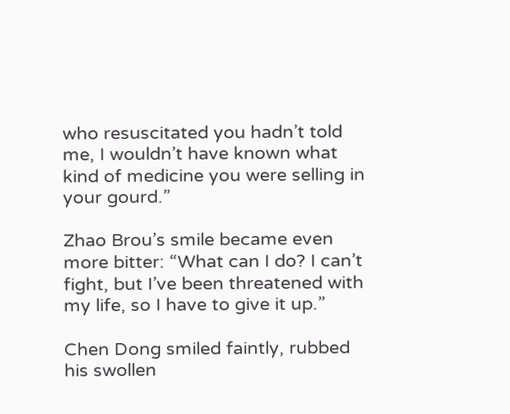who resuscitated you hadn’t told me, I wouldn’t have known what kind of medicine you were selling in your gourd.”

Zhao Brou’s smile became even more bitter: “What can I do? I can’t fight, but I’ve been threatened with my life, so I have to give it up.”

Chen Dong smiled faintly, rubbed his swollen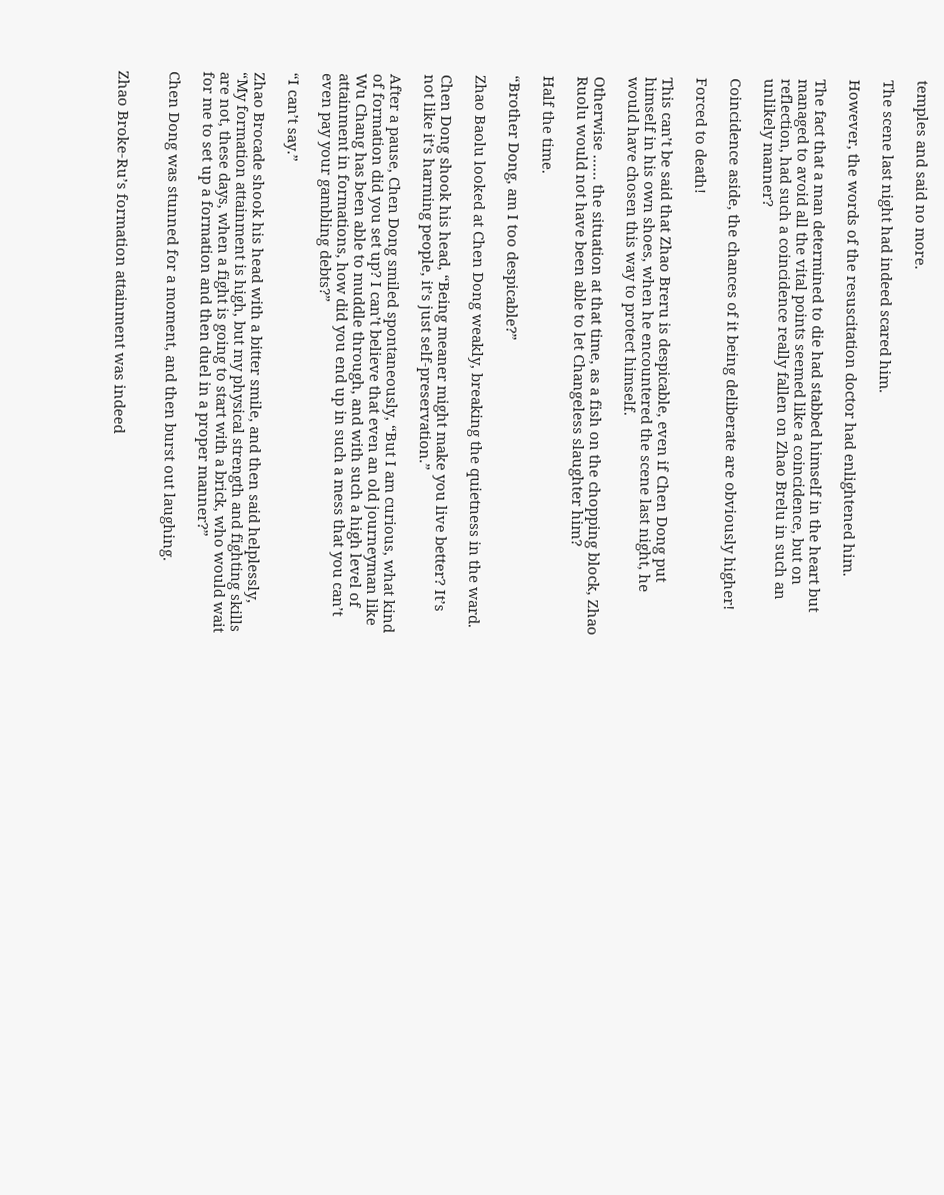temples and said no more.

The scene last night had indeed scared him.

However, the words of the resuscitation doctor had enlightened him.

The fact that a man determined to die had stabbed himself in the heart but managed to avoid all the vital points seemed like a coincidence, but on reflection, had such a coincidence really fallen on Zhao Brelu in such an unlikely manner?

Coincidence aside, the chances of it being deliberate are obviously higher!

Forced to death!

This can’t be said that Zhao Breru is despicable, even if Chen Dong put himself in his own shoes, when he encountered the scene last night, he would have chosen this way to protect himself.

Otherwise …… the situation at that time, as a fish on the chopping block, Zhao Ruolu would not have been able to let Changeless slaughter him?

Half the time.

“Brother Dong, am I too despicable?”

Zhao Baolu looked at Chen Dong weakly, breaking the quietness in the ward.

Chen Dong shook his head, “Being meaner might make you live better? It’s not like it’s harming people, it’s just self-preservation.”

After a pause, Chen Dong smiled spontaneously, “But I am curious, what kind of formation did you set up? I can’t believe that even an old journeyman like Wu Chang has been able to muddle through, and with such a high level of attainment in formations, how did you end up in such a mess that you can’t even pay your gambling debts?”

“I can’t say.”

Zhao Brocade shook his head with a bitter smile, and then said helplessly, “My formation attainment is high, but my physical strength and fighting skills are not, these days, when a fight is going to start with a brick, who would wait for me to set up a formation and then duel in a proper manner?”

Chen Dong was stunned for a moment, and then burst out laughing.


Zhao Broke-Ru’s formation attainment was indeed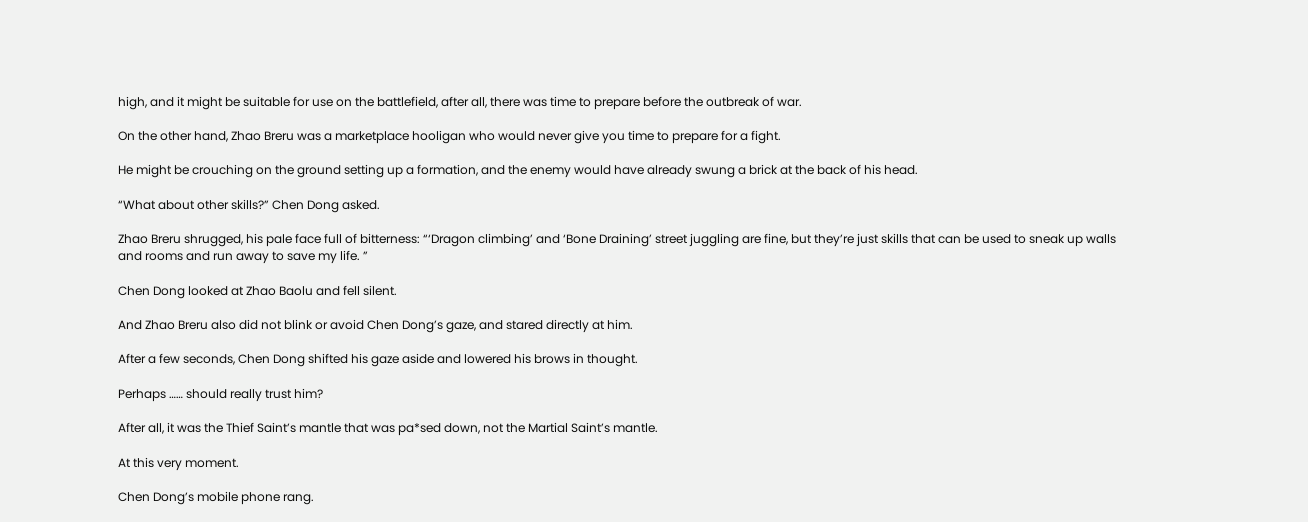high, and it might be suitable for use on the battlefield, after all, there was time to prepare before the outbreak of war.

On the other hand, Zhao Breru was a marketplace hooligan who would never give you time to prepare for a fight.

He might be crouching on the ground setting up a formation, and the enemy would have already swung a brick at the back of his head.

“What about other skills?” Chen Dong asked.

Zhao Breru shrugged, his pale face full of bitterness: “‘Dragon climbing’ and ‘Bone Draining’ street juggling are fine, but they’re just skills that can be used to sneak up walls and rooms and run away to save my life. ”

Chen Dong looked at Zhao Baolu and fell silent.

And Zhao Breru also did not blink or avoid Chen Dong’s gaze, and stared directly at him.

After a few seconds, Chen Dong shifted his gaze aside and lowered his brows in thought.

Perhaps …… should really trust him?

After all, it was the Thief Saint’s mantle that was pa*sed down, not the Martial Saint’s mantle.

At this very moment.

Chen Dong’s mobile phone rang.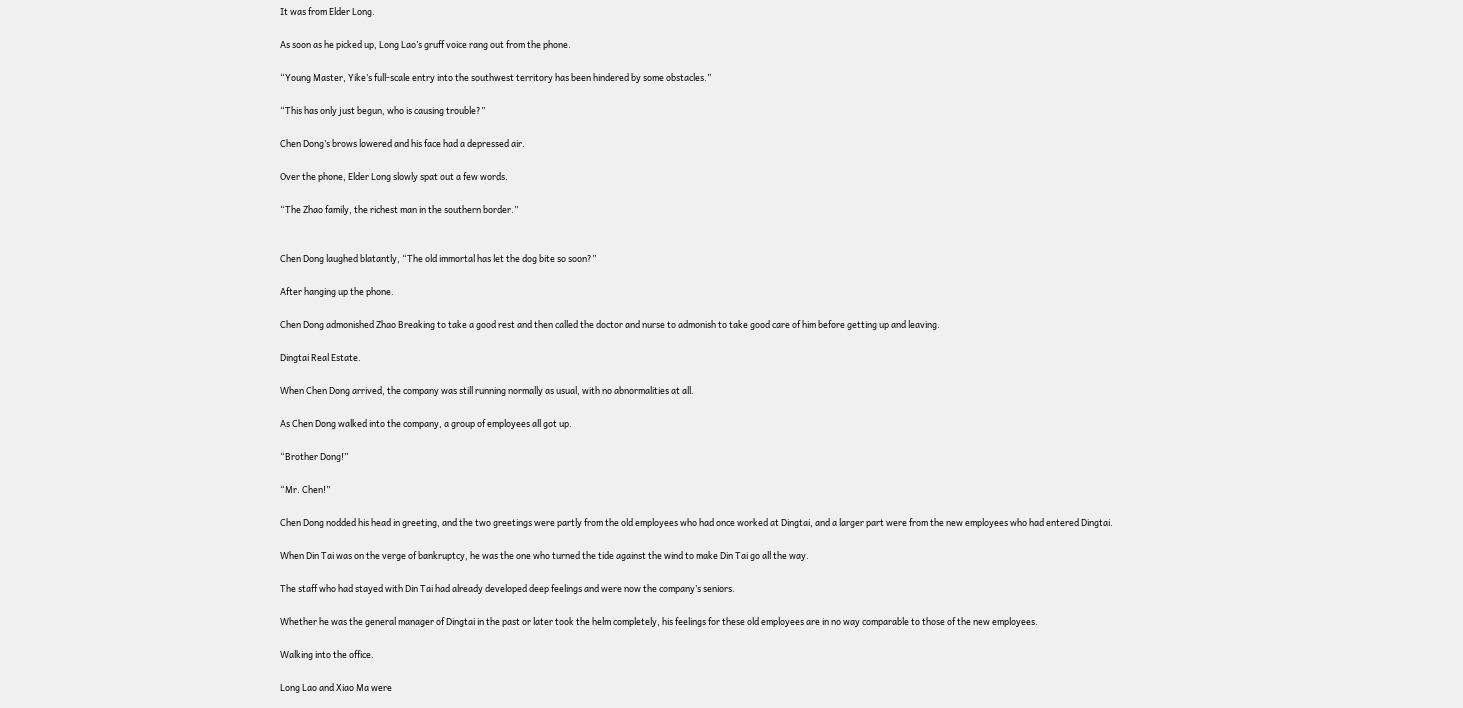It was from Elder Long.

As soon as he picked up, Long Lao’s gruff voice rang out from the phone.

“Young Master, Yike’s full-scale entry into the southwest territory has been hindered by some obstacles.”

“This has only just begun, who is causing trouble?”

Chen Dong’s brows lowered and his face had a depressed air.

Over the phone, Elder Long slowly spat out a few words.

“The Zhao family, the richest man in the southern border.”


Chen Dong laughed blatantly, “The old immortal has let the dog bite so soon?”

After hanging up the phone.

Chen Dong admonished Zhao Breaking to take a good rest and then called the doctor and nurse to admonish to take good care of him before getting up and leaving.

Dingtai Real Estate.

When Chen Dong arrived, the company was still running normally as usual, with no abnormalities at all.

As Chen Dong walked into the company, a group of employees all got up.

“Brother Dong!”

“Mr. Chen!”

Chen Dong nodded his head in greeting, and the two greetings were partly from the old employees who had once worked at Dingtai, and a larger part were from the new employees who had entered Dingtai.

When Din Tai was on the verge of bankruptcy, he was the one who turned the tide against the wind to make Din Tai go all the way.

The staff who had stayed with Din Tai had already developed deep feelings and were now the company’s seniors.

Whether he was the general manager of Dingtai in the past or later took the helm completely, his feelings for these old employees are in no way comparable to those of the new employees.

Walking into the office.

Long Lao and Xiao Ma were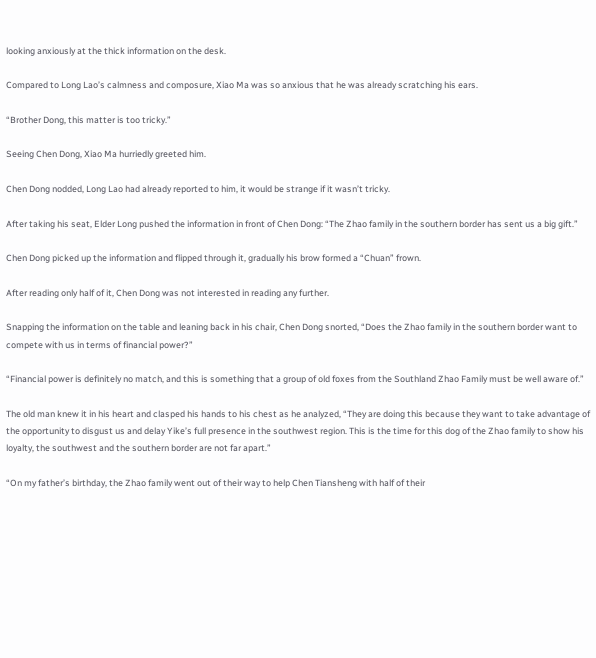looking anxiously at the thick information on the desk.

Compared to Long Lao’s calmness and composure, Xiao Ma was so anxious that he was already scratching his ears.

“Brother Dong, this matter is too tricky.”

Seeing Chen Dong, Xiao Ma hurriedly greeted him.

Chen Dong nodded, Long Lao had already reported to him, it would be strange if it wasn’t tricky.

After taking his seat, Elder Long pushed the information in front of Chen Dong: “The Zhao family in the southern border has sent us a big gift.”

Chen Dong picked up the information and flipped through it, gradually his brow formed a “Chuan” frown.

After reading only half of it, Chen Dong was not interested in reading any further.

Snapping the information on the table and leaning back in his chair, Chen Dong snorted, “Does the Zhao family in the southern border want to compete with us in terms of financial power?”

“Financial power is definitely no match, and this is something that a group of old foxes from the Southland Zhao Family must be well aware of.”

The old man knew it in his heart and clasped his hands to his chest as he analyzed, “They are doing this because they want to take advantage of the opportunity to disgust us and delay Yike’s full presence in the southwest region. This is the time for this dog of the Zhao family to show his loyalty, the southwest and the southern border are not far apart.”

“On my father’s birthday, the Zhao family went out of their way to help Chen Tiansheng with half of their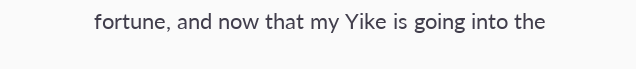fortune, and now that my Yike is going into the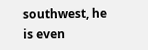southwest, he is even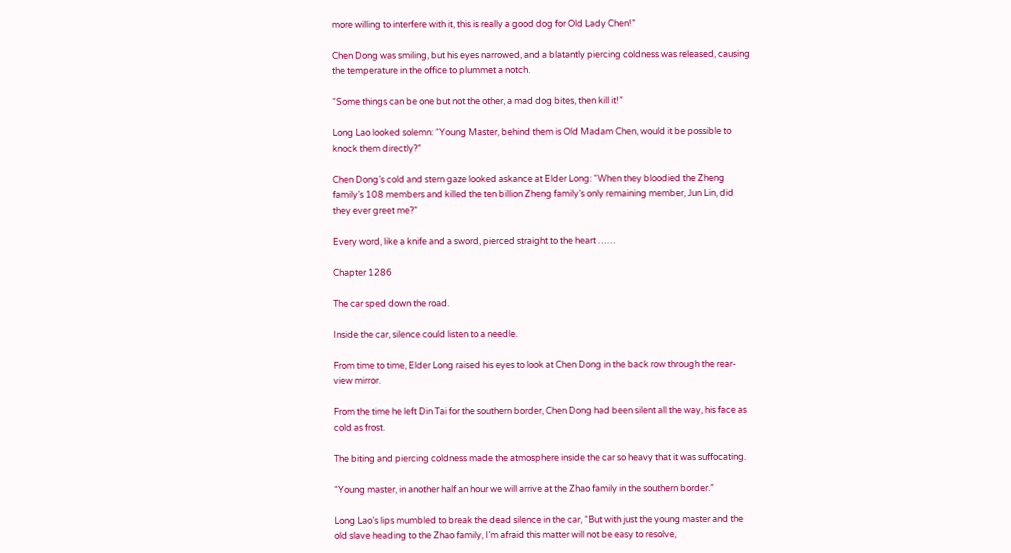more willing to interfere with it, this is really a good dog for Old Lady Chen!”

Chen Dong was smiling, but his eyes narrowed, and a blatantly piercing coldness was released, causing the temperature in the office to plummet a notch.

“Some things can be one but not the other, a mad dog bites, then kill it!”

Long Lao looked solemn: “Young Master, behind them is Old Madam Chen, would it be possible to knock them directly?”

Chen Dong’s cold and stern gaze looked askance at Elder Long: “When they bloodied the Zheng family’s 108 members and killed the ten billion Zheng family’s only remaining member, Jun Lin, did they ever greet me?”

Every word, like a knife and a sword, pierced straight to the heart ……

Chapter 1286

The car sped down the road.

Inside the car, silence could listen to a needle.

From time to time, Elder Long raised his eyes to look at Chen Dong in the back row through the rear-view mirror.

From the time he left Din Tai for the southern border, Chen Dong had been silent all the way, his face as cold as frost.

The biting and piercing coldness made the atmosphere inside the car so heavy that it was suffocating.

“Young master, in another half an hour we will arrive at the Zhao family in the southern border.”

Long Lao’s lips mumbled to break the dead silence in the car, “But with just the young master and the old slave heading to the Zhao family, I’m afraid this matter will not be easy to resolve,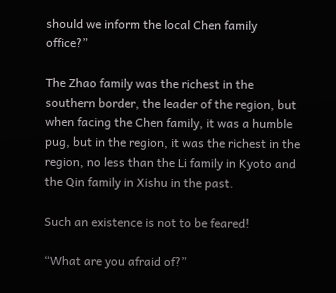should we inform the local Chen family office?”

The Zhao family was the richest in the southern border, the leader of the region, but when facing the Chen family, it was a humble pug, but in the region, it was the richest in the region, no less than the Li family in Kyoto and the Qin family in Xishu in the past.

Such an existence is not to be feared!

“What are you afraid of?”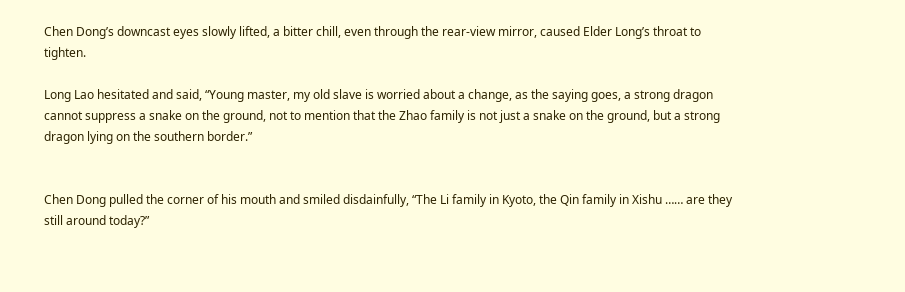Chen Dong’s downcast eyes slowly lifted, a bitter chill, even through the rear-view mirror, caused Elder Long’s throat to tighten.

Long Lao hesitated and said, “Young master, my old slave is worried about a change, as the saying goes, a strong dragon cannot suppress a snake on the ground, not to mention that the Zhao family is not just a snake on the ground, but a strong dragon lying on the southern border.”


Chen Dong pulled the corner of his mouth and smiled disdainfully, “The Li family in Kyoto, the Qin family in Xishu …… are they still around today?”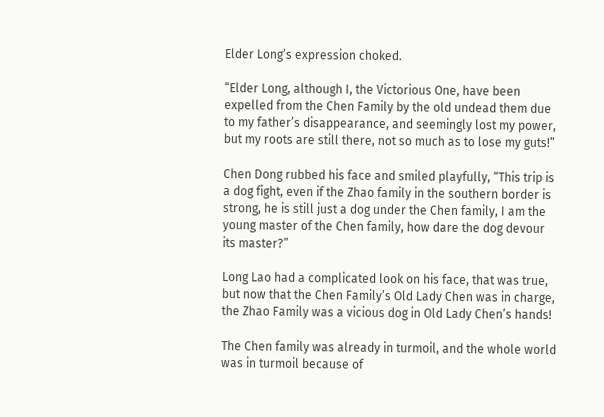Elder Long’s expression choked.

“Elder Long, although I, the Victorious One, have been expelled from the Chen Family by the old undead them due to my father’s disappearance, and seemingly lost my power, but my roots are still there, not so much as to lose my guts!”

Chen Dong rubbed his face and smiled playfully, “This trip is a dog fight, even if the Zhao family in the southern border is strong, he is still just a dog under the Chen family, I am the young master of the Chen family, how dare the dog devour its master?”

Long Lao had a complicated look on his face, that was true, but now that the Chen Family’s Old Lady Chen was in charge, the Zhao Family was a vicious dog in Old Lady Chen’s hands!

The Chen family was already in turmoil, and the whole world was in turmoil because of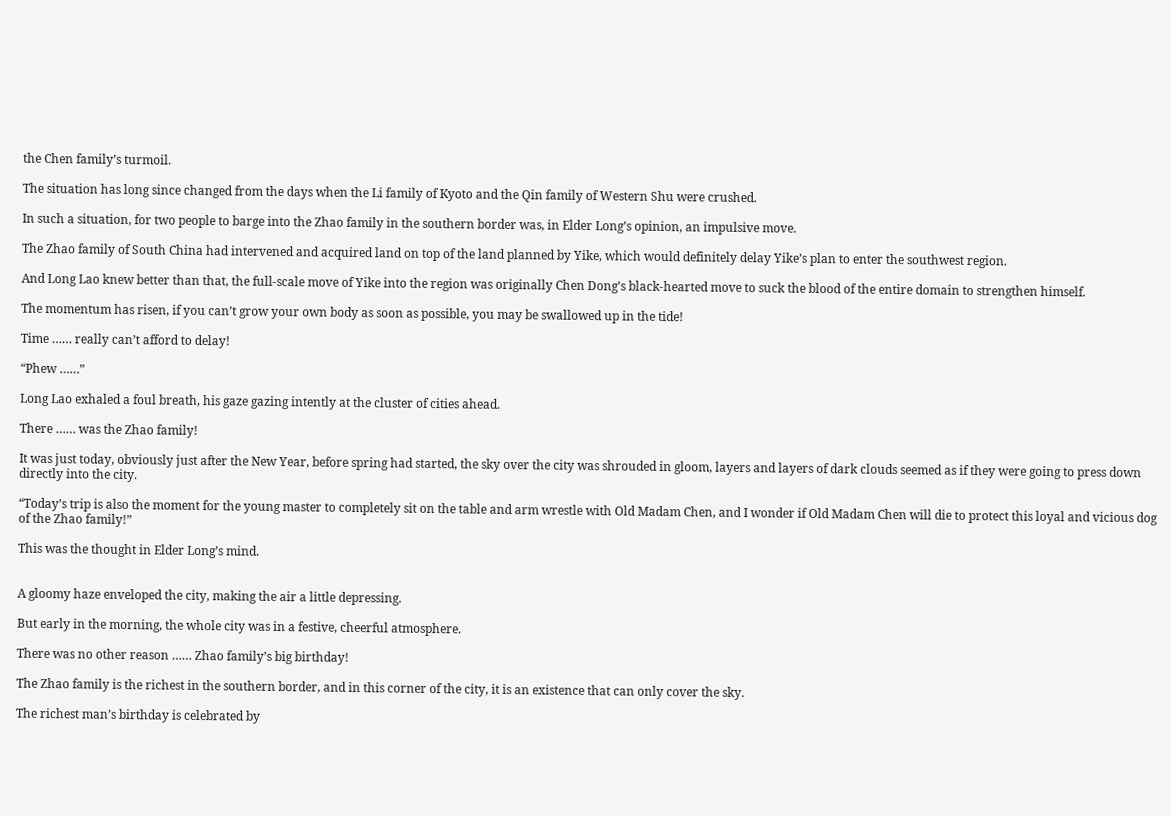the Chen family’s turmoil.

The situation has long since changed from the days when the Li family of Kyoto and the Qin family of Western Shu were crushed.

In such a situation, for two people to barge into the Zhao family in the southern border was, in Elder Long’s opinion, an impulsive move.

The Zhao family of South China had intervened and acquired land on top of the land planned by Yike, which would definitely delay Yike’s plan to enter the southwest region.

And Long Lao knew better than that, the full-scale move of Yike into the region was originally Chen Dong’s black-hearted move to suck the blood of the entire domain to strengthen himself.

The momentum has risen, if you can’t grow your own body as soon as possible, you may be swallowed up in the tide!

Time …… really can’t afford to delay!

“Phew ……”

Long Lao exhaled a foul breath, his gaze gazing intently at the cluster of cities ahead.

There …… was the Zhao family!

It was just today, obviously just after the New Year, before spring had started, the sky over the city was shrouded in gloom, layers and layers of dark clouds seemed as if they were going to press down directly into the city.

“Today’s trip is also the moment for the young master to completely sit on the table and arm wrestle with Old Madam Chen, and I wonder if Old Madam Chen will die to protect this loyal and vicious dog of the Zhao family!”

This was the thought in Elder Long’s mind.


A gloomy haze enveloped the city, making the air a little depressing.

But early in the morning, the whole city was in a festive, cheerful atmosphere.

There was no other reason …… Zhao family’s big birthday!

The Zhao family is the richest in the southern border, and in this corner of the city, it is an existence that can only cover the sky.

The richest man’s birthday is celebrated by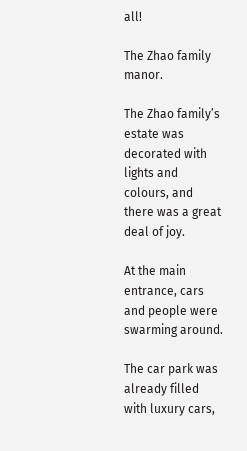all!

The Zhao family manor.

The Zhao family’s estate was decorated with lights and colours, and there was a great deal of joy.

At the main entrance, cars and people were swarming around.

The car park was already filled with luxury cars,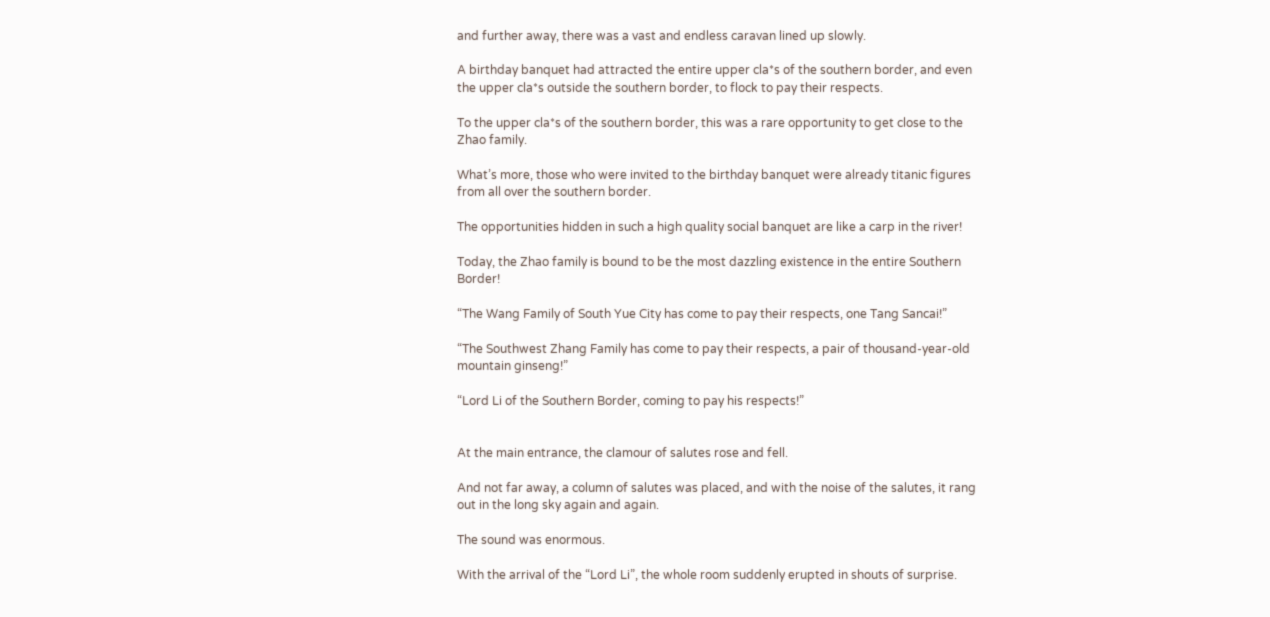and further away, there was a vast and endless caravan lined up slowly.

A birthday banquet had attracted the entire upper cla*s of the southern border, and even the upper cla*s outside the southern border, to flock to pay their respects.

To the upper cla*s of the southern border, this was a rare opportunity to get close to the Zhao family.

What’s more, those who were invited to the birthday banquet were already titanic figures from all over the southern border.

The opportunities hidden in such a high quality social banquet are like a carp in the river!

Today, the Zhao family is bound to be the most dazzling existence in the entire Southern Border!

“The Wang Family of South Yue City has come to pay their respects, one Tang Sancai!”

“The Southwest Zhang Family has come to pay their respects, a pair of thousand-year-old mountain ginseng!”

“Lord Li of the Southern Border, coming to pay his respects!”


At the main entrance, the clamour of salutes rose and fell.

And not far away, a column of salutes was placed, and with the noise of the salutes, it rang out in the long sky again and again.

The sound was enormous.

With the arrival of the “Lord Li”, the whole room suddenly erupted in shouts of surprise.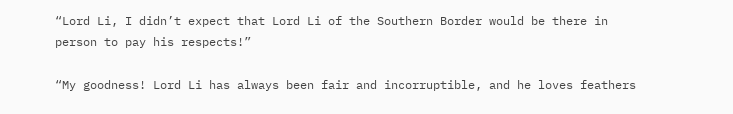“Lord Li, I didn’t expect that Lord Li of the Southern Border would be there in person to pay his respects!”

“My goodness! Lord Li has always been fair and incorruptible, and he loves feathers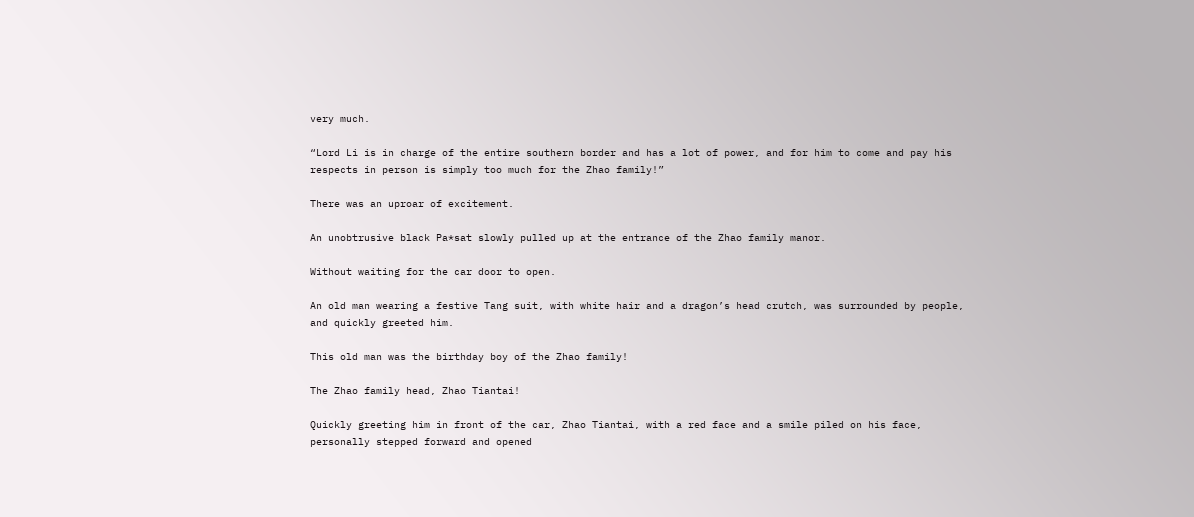very much.

“Lord Li is in charge of the entire southern border and has a lot of power, and for him to come and pay his respects in person is simply too much for the Zhao family!”

There was an uproar of excitement.

An unobtrusive black Pa*sat slowly pulled up at the entrance of the Zhao family manor.

Without waiting for the car door to open.

An old man wearing a festive Tang suit, with white hair and a dragon’s head crutch, was surrounded by people, and quickly greeted him.

This old man was the birthday boy of the Zhao family!

The Zhao family head, Zhao Tiantai!

Quickly greeting him in front of the car, Zhao Tiantai, with a red face and a smile piled on his face, personally stepped forward and opened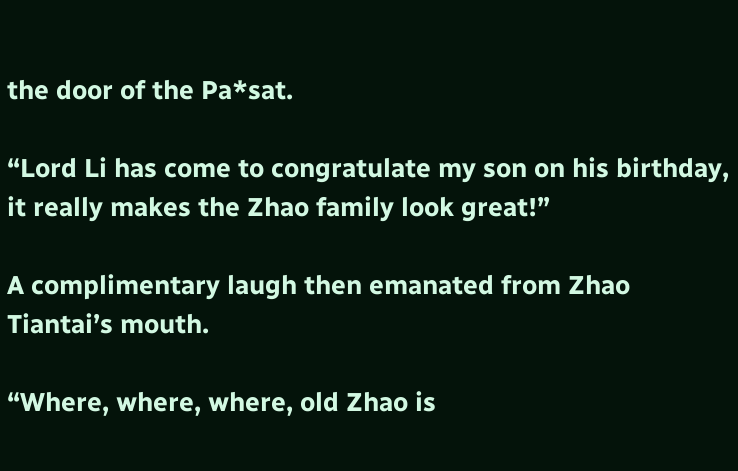the door of the Pa*sat.

“Lord Li has come to congratulate my son on his birthday, it really makes the Zhao family look great!”

A complimentary laugh then emanated from Zhao Tiantai’s mouth.

“Where, where, where, old Zhao is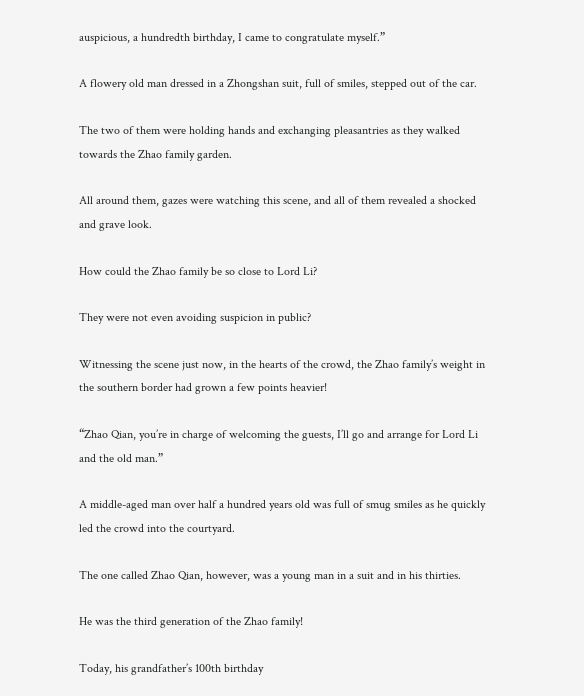auspicious, a hundredth birthday, I came to congratulate myself.”

A flowery old man dressed in a Zhongshan suit, full of smiles, stepped out of the car.

The two of them were holding hands and exchanging pleasantries as they walked towards the Zhao family garden.

All around them, gazes were watching this scene, and all of them revealed a shocked and grave look.

How could the Zhao family be so close to Lord Li?

They were not even avoiding suspicion in public?

Witnessing the scene just now, in the hearts of the crowd, the Zhao family’s weight in the southern border had grown a few points heavier!

“Zhao Qian, you’re in charge of welcoming the guests, I’ll go and arrange for Lord Li and the old man.”

A middle-aged man over half a hundred years old was full of smug smiles as he quickly led the crowd into the courtyard.

The one called Zhao Qian, however, was a young man in a suit and in his thirties.

He was the third generation of the Zhao family!

Today, his grandfather’s 100th birthday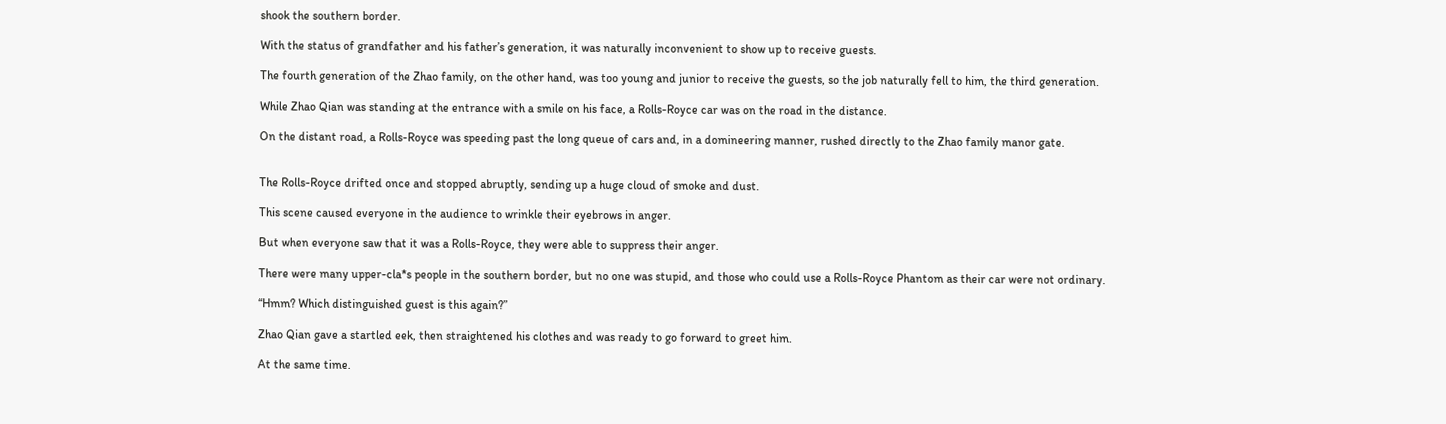shook the southern border.

With the status of grandfather and his father’s generation, it was naturally inconvenient to show up to receive guests.

The fourth generation of the Zhao family, on the other hand, was too young and junior to receive the guests, so the job naturally fell to him, the third generation.

While Zhao Qian was standing at the entrance with a smile on his face, a Rolls-Royce car was on the road in the distance.

On the distant road, a Rolls-Royce was speeding past the long queue of cars and, in a domineering manner, rushed directly to the Zhao family manor gate.


The Rolls-Royce drifted once and stopped abruptly, sending up a huge cloud of smoke and dust.

This scene caused everyone in the audience to wrinkle their eyebrows in anger.

But when everyone saw that it was a Rolls-Royce, they were able to suppress their anger.

There were many upper-cla*s people in the southern border, but no one was stupid, and those who could use a Rolls-Royce Phantom as their car were not ordinary.

“Hmm? Which distinguished guest is this again?”

Zhao Qian gave a startled eek, then straightened his clothes and was ready to go forward to greet him.

At the same time.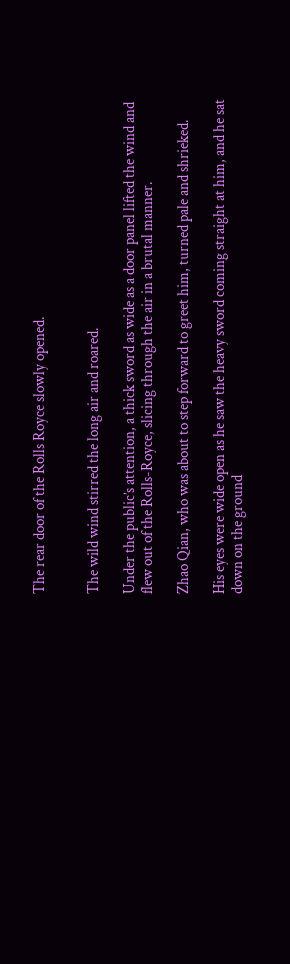The rear door of the Rolls Royce slowly opened.


The wild wind stirred the long air and roared.

Under the public’s attention, a thick sword as wide as a door panel lifted the wind and flew out of the Rolls-Royce, slicing through the air in a brutal manner.

Zhao Qian, who was about to step forward to greet him, turned pale and shrieked.

His eyes were wide open as he saw the heavy sword coming straight at him, and he sat down on the ground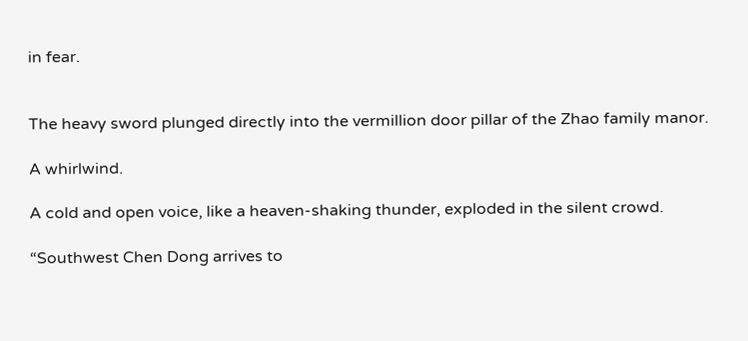in fear.


The heavy sword plunged directly into the vermillion door pillar of the Zhao family manor.

A whirlwind.

A cold and open voice, like a heaven-shaking thunder, exploded in the silent crowd.

“Southwest Chen Dong arrives to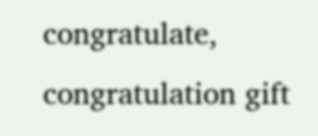congratulate, congratulation gift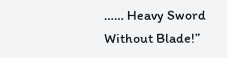…… Heavy Sword Without Blade!”